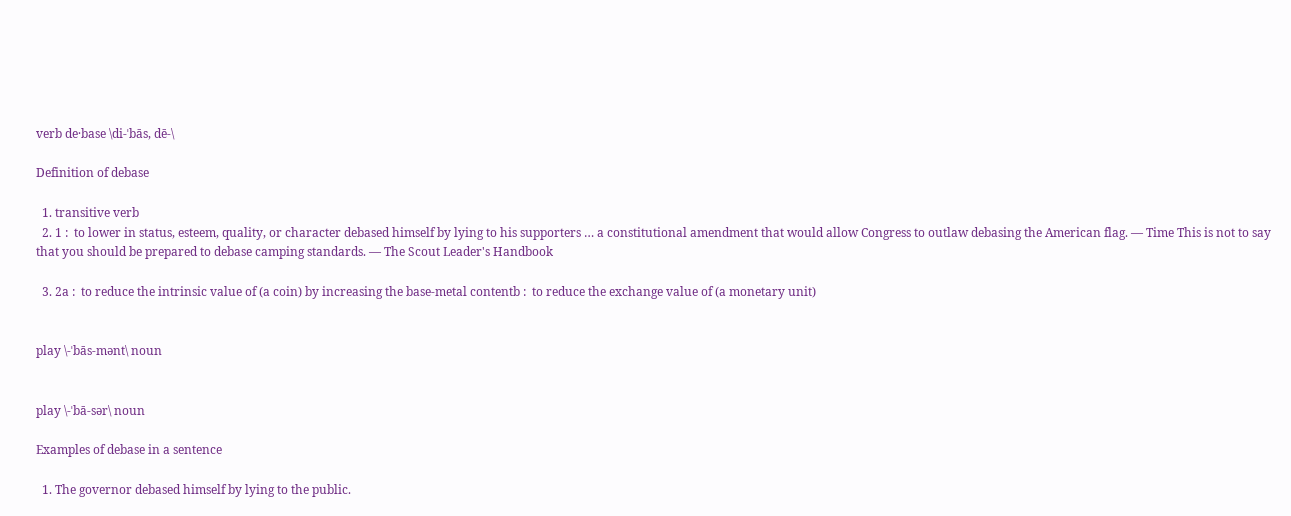verb de·base \di-ˈbās, dē-\

Definition of debase

  1. transitive verb
  2. 1 :  to lower in status, esteem, quality, or character debased himself by lying to his supporters … a constitutional amendment that would allow Congress to outlaw debasing the American flag. — Time This is not to say that you should be prepared to debase camping standards. — The Scout Leader's Handbook

  3. 2a :  to reduce the intrinsic value of (a coin) by increasing the base-metal contentb :  to reduce the exchange value of (a monetary unit)


play \-ˈbās-mənt\ noun


play \-ˈbā-sər\ noun

Examples of debase in a sentence

  1. The governor debased himself by lying to the public.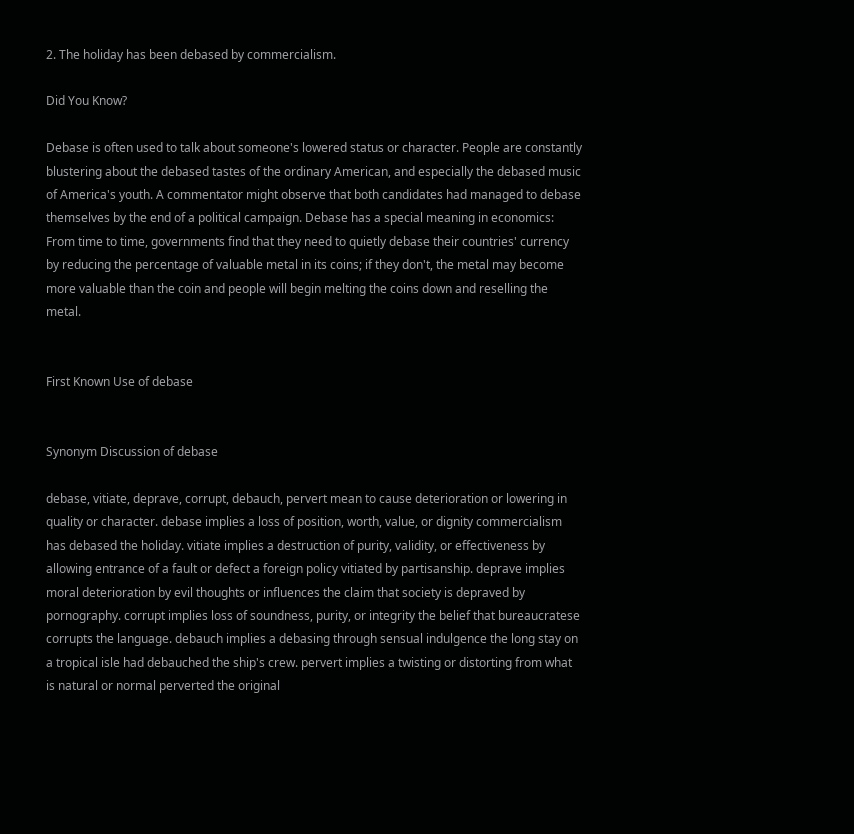2. The holiday has been debased by commercialism.

Did You Know?

Debase is often used to talk about someone's lowered status or character. People are constantly blustering about the debased tastes of the ordinary American, and especially the debased music of America's youth. A commentator might observe that both candidates had managed to debase themselves by the end of a political campaign. Debase has a special meaning in economics: From time to time, governments find that they need to quietly debase their countries' currency by reducing the percentage of valuable metal in its coins; if they don't, the metal may become more valuable than the coin and people will begin melting the coins down and reselling the metal.


First Known Use of debase


Synonym Discussion of debase

debase, vitiate, deprave, corrupt, debauch, pervert mean to cause deterioration or lowering in quality or character. debase implies a loss of position, worth, value, or dignity commercialism has debased the holiday. vitiate implies a destruction of purity, validity, or effectiveness by allowing entrance of a fault or defect a foreign policy vitiated by partisanship. deprave implies moral deterioration by evil thoughts or influences the claim that society is depraved by pornography. corrupt implies loss of soundness, purity, or integrity the belief that bureaucratese corrupts the language. debauch implies a debasing through sensual indulgence the long stay on a tropical isle had debauched the ship's crew. pervert implies a twisting or distorting from what is natural or normal perverted the original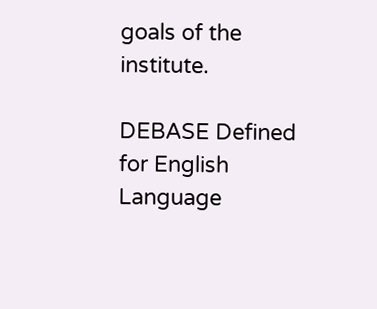goals of the institute.

DEBASE Defined for English Language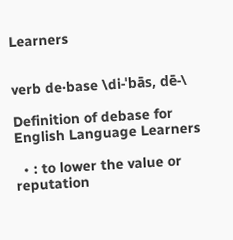Learners


verb de·base \di-ˈbās, dē-\

Definition of debase for English Language Learners

  • : to lower the value or reputation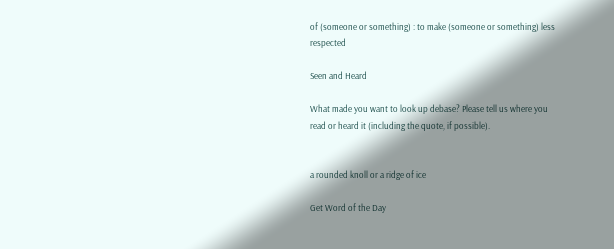of (someone or something) : to make (someone or something) less respected

Seen and Heard

What made you want to look up debase? Please tell us where you read or heard it (including the quote, if possible).


a rounded knoll or a ridge of ice

Get Word of the Day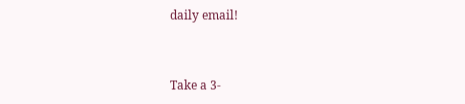daily email!


Take a 3-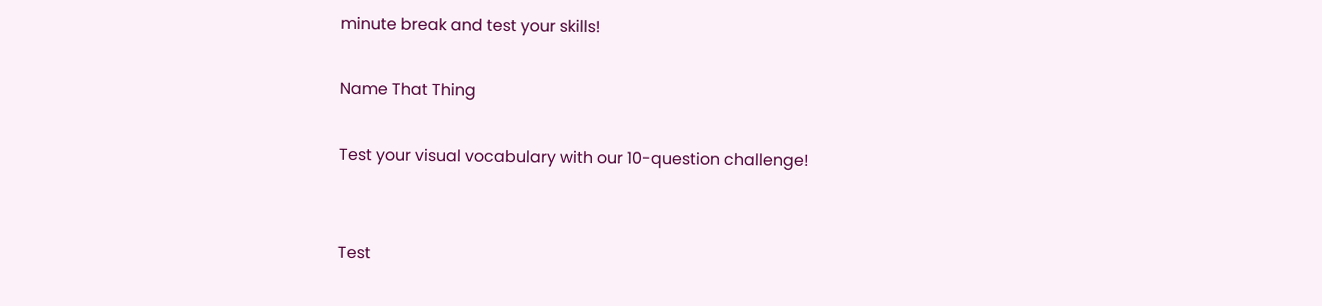minute break and test your skills!

Name That Thing

Test your visual vocabulary with our 10-question challenge!


Test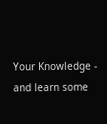Your Knowledge - and learn some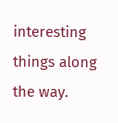interesting things along the way.